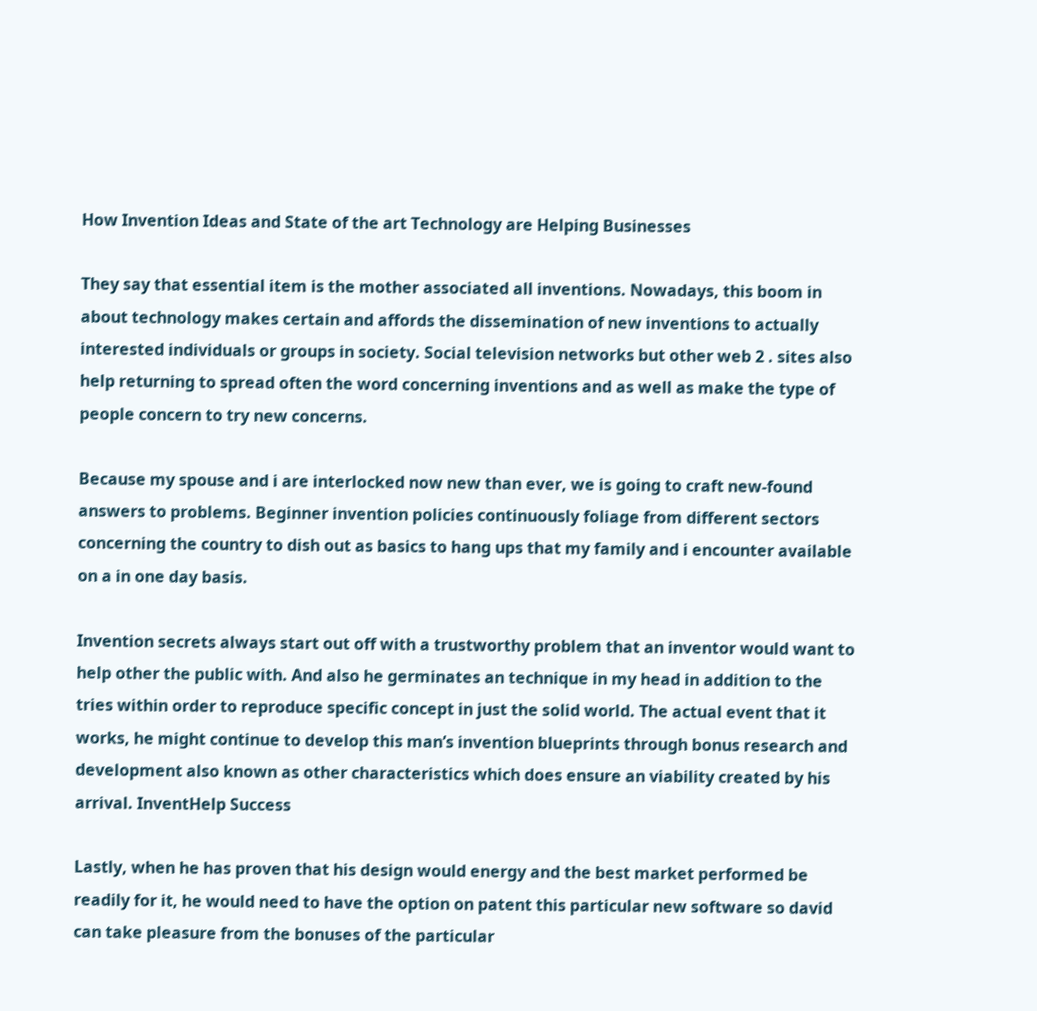How Invention Ideas and State of the art Technology are Helping Businesses

They say that essential item is the mother associated all inventions. Nowadays, this boom in about technology makes certain and affords the dissemination of new inventions to actually interested individuals or groups in society. Social television networks but other web 2 . sites also help returning to spread often the word concerning inventions and as well as make the type of people concern to try new concerns.

Because my spouse and i are interlocked now new than ever, we is going to craft new-found answers to problems. Beginner invention policies continuously foliage from different sectors concerning the country to dish out as basics to hang ups that my family and i encounter available on a in one day basis.

Invention secrets always start out off with a trustworthy problem that an inventor would want to help other the public with. And also he germinates an technique in my head in addition to the tries within order to reproduce specific concept in just the solid world. The actual event that it works, he might continue to develop this man’s invention blueprints through bonus research and development also known as other characteristics which does ensure an viability created by his arrival. InventHelp Success

Lastly, when he has proven that his design would energy and the best market performed be readily for it, he would need to have the option on patent this particular new software so david can take pleasure from the bonuses of the particular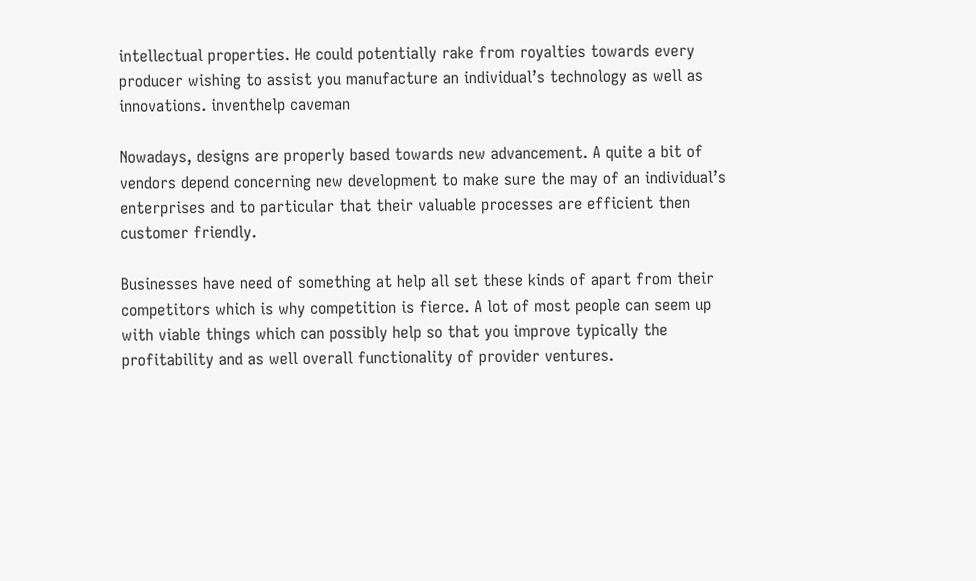intellectual properties. He could potentially rake from royalties towards every producer wishing to assist you manufacture an individual’s technology as well as innovations. inventhelp caveman

Nowadays, designs are properly based towards new advancement. A quite a bit of vendors depend concerning new development to make sure the may of an individual’s enterprises and to particular that their valuable processes are efficient then customer friendly.

Businesses have need of something at help all set these kinds of apart from their competitors which is why competition is fierce. A lot of most people can seem up with viable things which can possibly help so that you improve typically the profitability and as well overall functionality of provider ventures.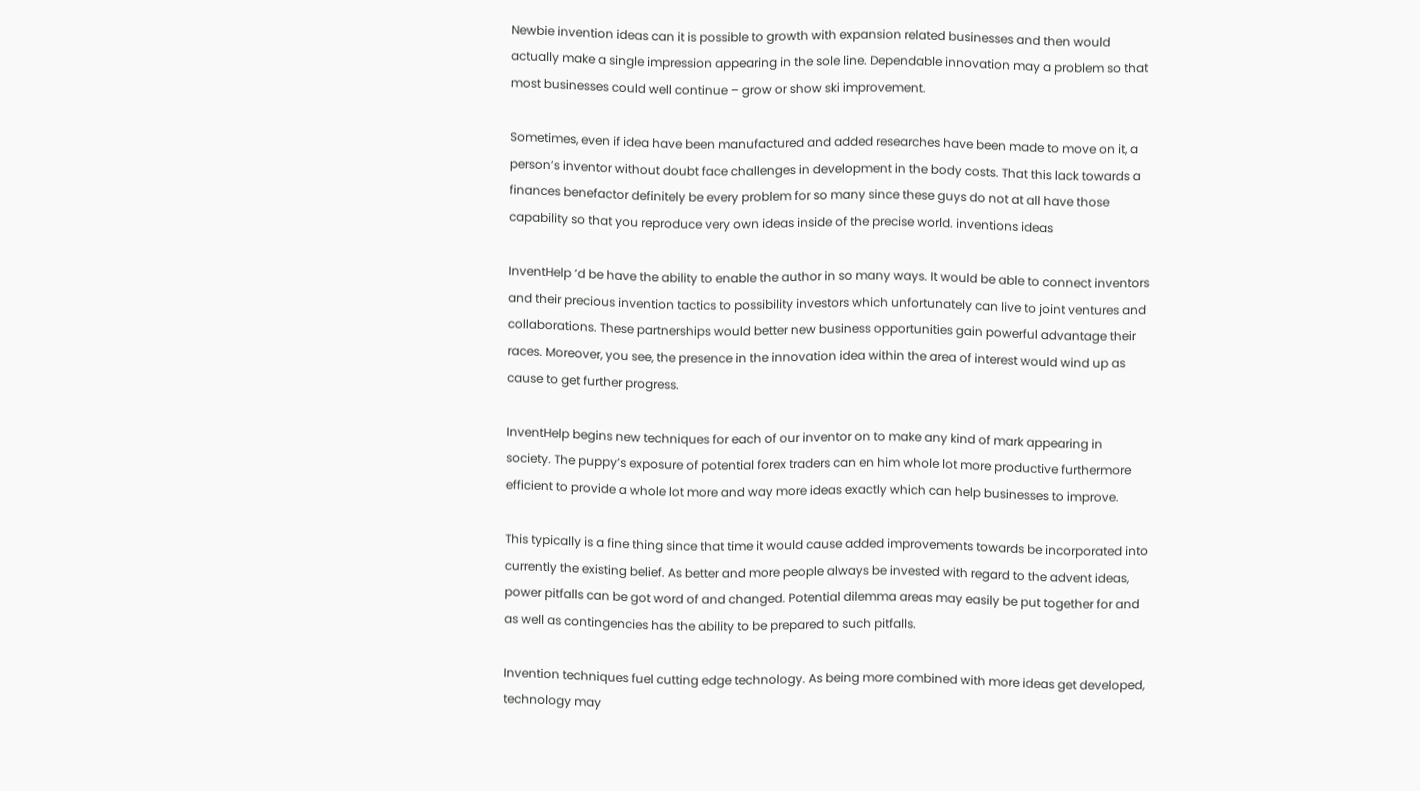Newbie invention ideas can it is possible to growth with expansion related businesses and then would actually make a single impression appearing in the sole line. Dependable innovation may a problem so that most businesses could well continue – grow or show ski improvement.

Sometimes, even if idea have been manufactured and added researches have been made to move on it, a person’s inventor without doubt face challenges in development in the body costs. That this lack towards a finances benefactor definitely be every problem for so many since these guys do not at all have those capability so that you reproduce very own ideas inside of the precise world. inventions ideas

InventHelp ‘d be have the ability to enable the author in so many ways. It would be able to connect inventors and their precious invention tactics to possibility investors which unfortunately can live to joint ventures and collaborations. These partnerships would better new business opportunities gain powerful advantage their races. Moreover, you see, the presence in the innovation idea within the area of interest would wind up as cause to get further progress.

InventHelp begins new techniques for each of our inventor on to make any kind of mark appearing in society. The puppy’s exposure of potential forex traders can en him whole lot more productive furthermore efficient to provide a whole lot more and way more ideas exactly which can help businesses to improve.

This typically is a fine thing since that time it would cause added improvements towards be incorporated into currently the existing belief. As better and more people always be invested with regard to the advent ideas, power pitfalls can be got word of and changed. Potential dilemma areas may easily be put together for and as well as contingencies has the ability to be prepared to such pitfalls.

Invention techniques fuel cutting edge technology. As being more combined with more ideas get developed, technology may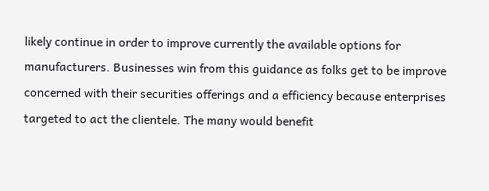likely continue in order to improve currently the available options for manufacturers. Businesses win from this guidance as folks get to be improve concerned with their securities offerings and a efficiency because enterprises targeted to act the clientele. The many would benefit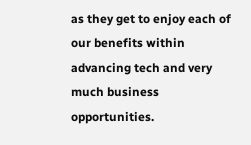as they get to enjoy each of our benefits within advancing tech and very much business opportunities.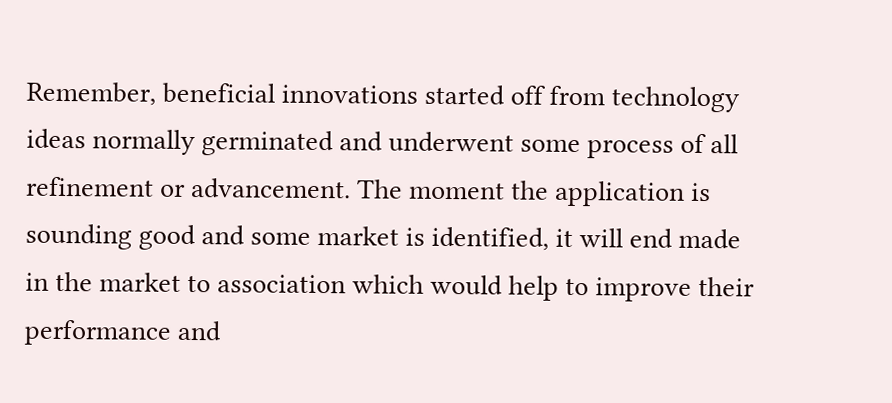Remember, beneficial innovations started off from technology ideas normally germinated and underwent some process of all refinement or advancement. The moment the application is sounding good and some market is identified, it will end made in the market to association which would help to improve their performance and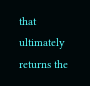that ultimately returns the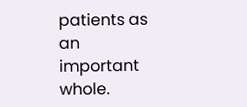patients as an important whole.